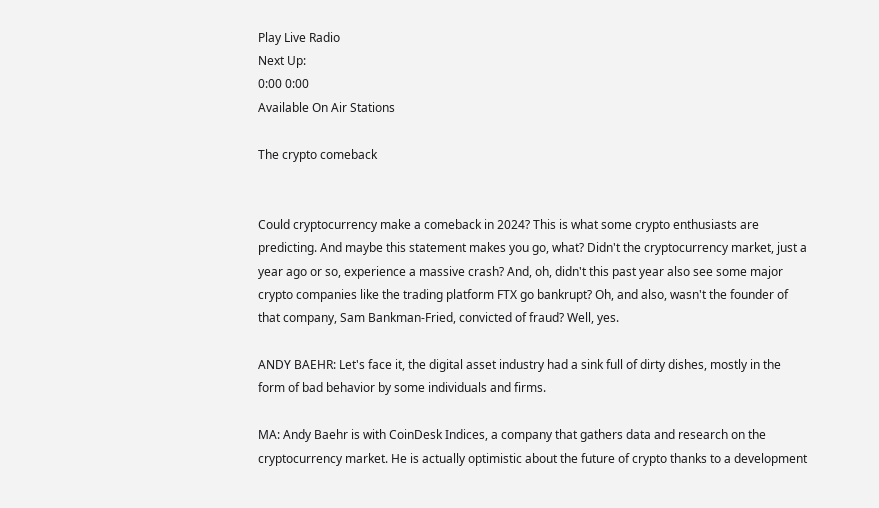Play Live Radio
Next Up:
0:00 0:00
Available On Air Stations

The crypto comeback


Could cryptocurrency make a comeback in 2024? This is what some crypto enthusiasts are predicting. And maybe this statement makes you go, what? Didn't the cryptocurrency market, just a year ago or so, experience a massive crash? And, oh, didn't this past year also see some major crypto companies like the trading platform FTX go bankrupt? Oh, and also, wasn't the founder of that company, Sam Bankman-Fried, convicted of fraud? Well, yes.

ANDY BAEHR: Let's face it, the digital asset industry had a sink full of dirty dishes, mostly in the form of bad behavior by some individuals and firms.

MA: Andy Baehr is with CoinDesk Indices, a company that gathers data and research on the cryptocurrency market. He is actually optimistic about the future of crypto thanks to a development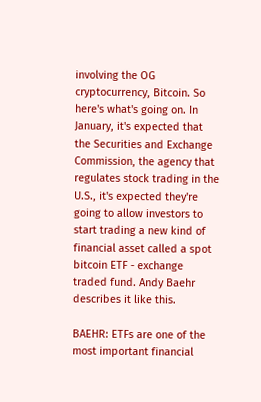involving the OG cryptocurrency, Bitcoin. So here's what's going on. In January, it's expected that the Securities and Exchange Commission, the agency that regulates stock trading in the U.S., it's expected they're going to allow investors to start trading a new kind of financial asset called a spot bitcoin ETF - exchange traded fund. Andy Baehr describes it like this.

BAEHR: ETFs are one of the most important financial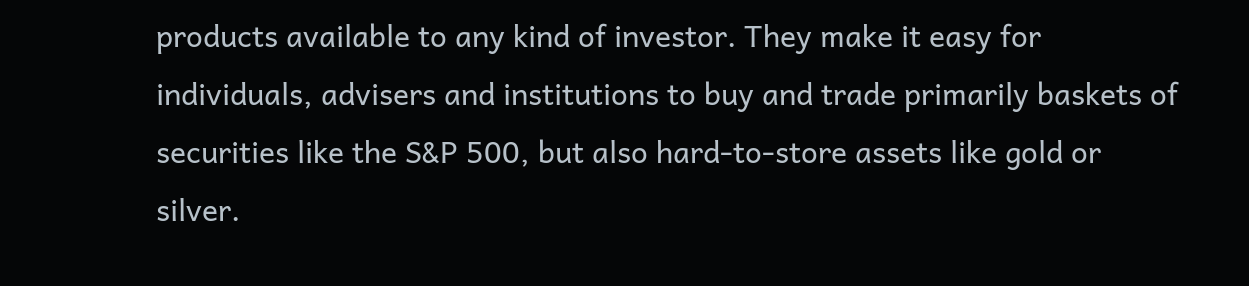products available to any kind of investor. They make it easy for individuals, advisers and institutions to buy and trade primarily baskets of securities like the S&P 500, but also hard-to-store assets like gold or silver.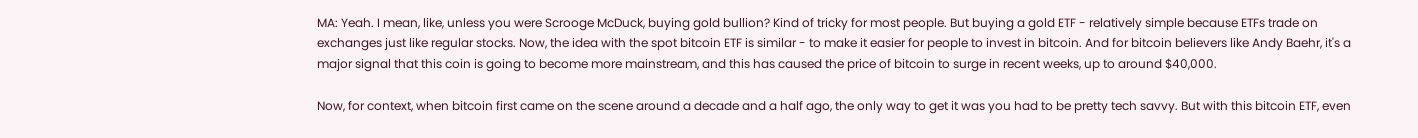MA: Yeah. I mean, like, unless you were Scrooge McDuck, buying gold bullion? Kind of tricky for most people. But buying a gold ETF - relatively simple because ETFs trade on exchanges just like regular stocks. Now, the idea with the spot bitcoin ETF is similar - to make it easier for people to invest in bitcoin. And for bitcoin believers like Andy Baehr, it's a major signal that this coin is going to become more mainstream, and this has caused the price of bitcoin to surge in recent weeks, up to around $40,000.

Now, for context, when bitcoin first came on the scene around a decade and a half ago, the only way to get it was you had to be pretty tech savvy. But with this bitcoin ETF, even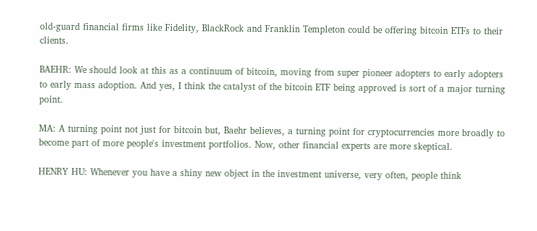old-guard financial firms like Fidelity, BlackRock and Franklin Templeton could be offering bitcoin ETFs to their clients.

BAEHR: We should look at this as a continuum of bitcoin, moving from super pioneer adopters to early adopters to early mass adoption. And yes, I think the catalyst of the bitcoin ETF being approved is sort of a major turning point.

MA: A turning point not just for bitcoin but, Baehr believes, a turning point for cryptocurrencies more broadly to become part of more people's investment portfolios. Now, other financial experts are more skeptical.

HENRY HU: Whenever you have a shiny new object in the investment universe, very often, people think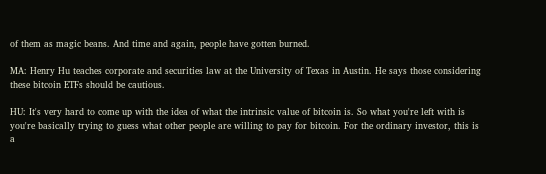of them as magic beans. And time and again, people have gotten burned.

MA: Henry Hu teaches corporate and securities law at the University of Texas in Austin. He says those considering these bitcoin ETFs should be cautious.

HU: It's very hard to come up with the idea of what the intrinsic value of bitcoin is. So what you're left with is you're basically trying to guess what other people are willing to pay for bitcoin. For the ordinary investor, this is a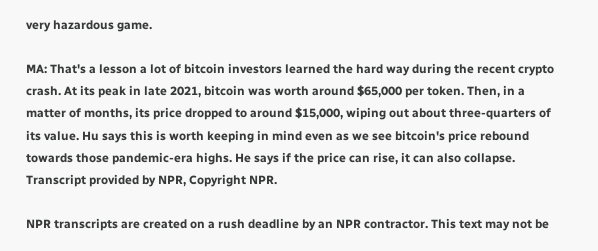very hazardous game.

MA: That's a lesson a lot of bitcoin investors learned the hard way during the recent crypto crash. At its peak in late 2021, bitcoin was worth around $65,000 per token. Then, in a matter of months, its price dropped to around $15,000, wiping out about three-quarters of its value. Hu says this is worth keeping in mind even as we see bitcoin's price rebound towards those pandemic-era highs. He says if the price can rise, it can also collapse. Transcript provided by NPR, Copyright NPR.

NPR transcripts are created on a rush deadline by an NPR contractor. This text may not be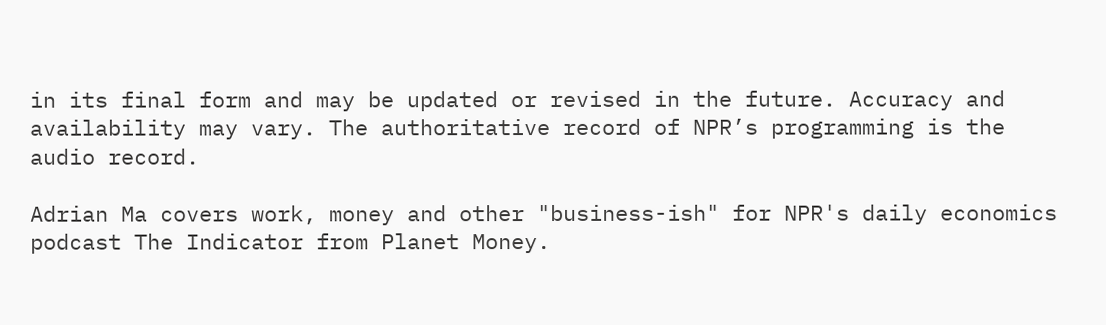in its final form and may be updated or revised in the future. Accuracy and availability may vary. The authoritative record of NPR’s programming is the audio record.

Adrian Ma covers work, money and other "business-ish" for NPR's daily economics podcast The Indicator from Planet Money.